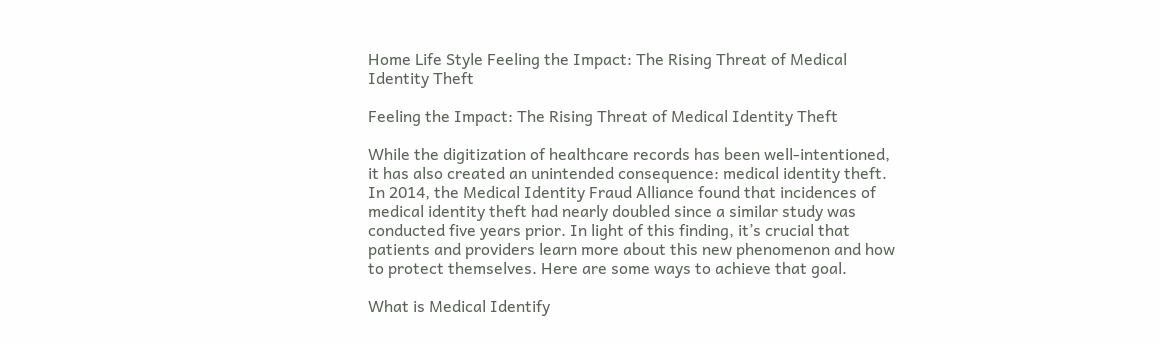Home Life Style Feeling the Impact: The Rising Threat of Medical Identity Theft

Feeling the Impact: The Rising Threat of Medical Identity Theft

While the digitization of healthcare records has been well-intentioned, it has also created an unintended consequence: medical identity theft. In 2014, the Medical Identity Fraud Alliance found that incidences of medical identity theft had nearly doubled since a similar study was conducted five years prior. In light of this finding, it’s crucial that patients and providers learn more about this new phenomenon and how to protect themselves. Here are some ways to achieve that goal.

What is Medical Identify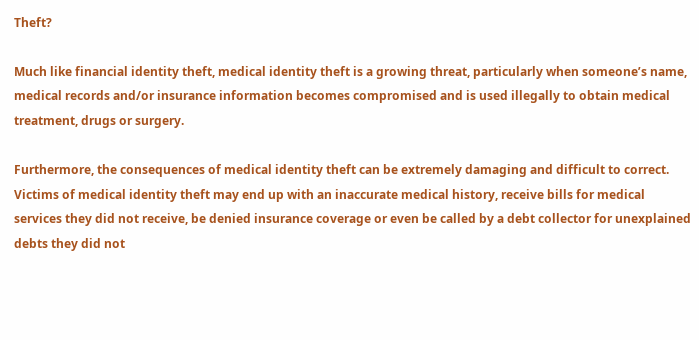Theft?

Much like financial identity theft, medical identity theft is a growing threat, particularly when someone’s name, medical records and/or insurance information becomes compromised and is used illegally to obtain medical treatment, drugs or surgery.

Furthermore, the consequences of medical identity theft can be extremely damaging and difficult to correct. Victims of medical identity theft may end up with an inaccurate medical history, receive bills for medical services they did not receive, be denied insurance coverage or even be called by a debt collector for unexplained debts they did not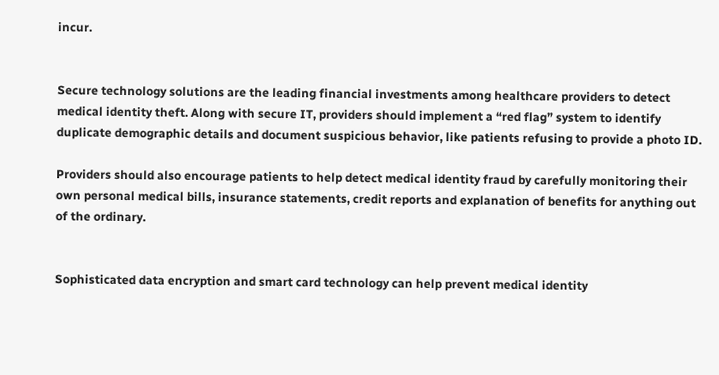incur.


Secure technology solutions are the leading financial investments among healthcare providers to detect medical identity theft. Along with secure IT, providers should implement a “red flag” system to identify duplicate demographic details and document suspicious behavior, like patients refusing to provide a photo ID.

Providers should also encourage patients to help detect medical identity fraud by carefully monitoring their own personal medical bills, insurance statements, credit reports and explanation of benefits for anything out of the ordinary.


Sophisticated data encryption and smart card technology can help prevent medical identity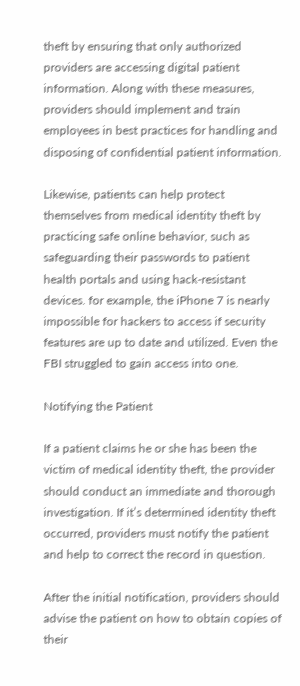theft by ensuring that only authorized providers are accessing digital patient information. Along with these measures, providers should implement and train employees in best practices for handling and disposing of confidential patient information.

Likewise, patients can help protect themselves from medical identity theft by practicing safe online behavior, such as safeguarding their passwords to patient health portals and using hack-resistant devices. for example, the iPhone 7 is nearly impossible for hackers to access if security features are up to date and utilized. Even the FBI struggled to gain access into one.

Notifying the Patient

If a patient claims he or she has been the victim of medical identity theft, the provider should conduct an immediate and thorough investigation. If it’s determined identity theft occurred, providers must notify the patient and help to correct the record in question.

After the initial notification, providers should advise the patient on how to obtain copies of their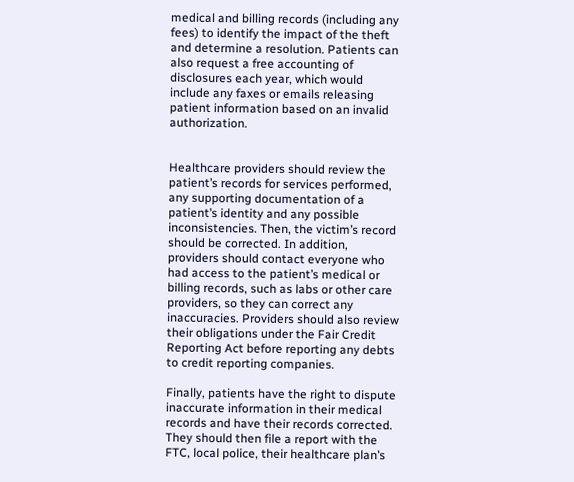medical and billing records (including any fees) to identify the impact of the theft and determine a resolution. Patients can also request a free accounting of disclosures each year, which would include any faxes or emails releasing patient information based on an invalid authorization.


Healthcare providers should review the patient’s records for services performed, any supporting documentation of a patient’s identity and any possible inconsistencies. Then, the victim’s record should be corrected. In addition, providers should contact everyone who had access to the patient’s medical or billing records, such as labs or other care providers, so they can correct any inaccuracies. Providers should also review their obligations under the Fair Credit Reporting Act before reporting any debts to credit reporting companies.

Finally, patients have the right to dispute inaccurate information in their medical records and have their records corrected. They should then file a report with the FTC, local police, their healthcare plan’s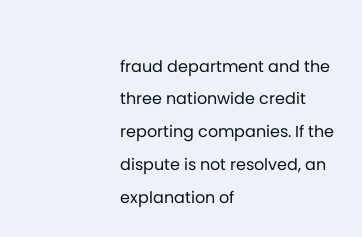fraud department and the three nationwide credit reporting companies. If the dispute is not resolved, an explanation of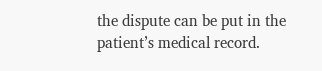the dispute can be put in the patient’s medical record.